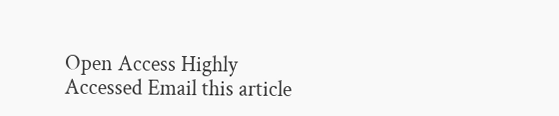Open Access Highly Accessed Email this article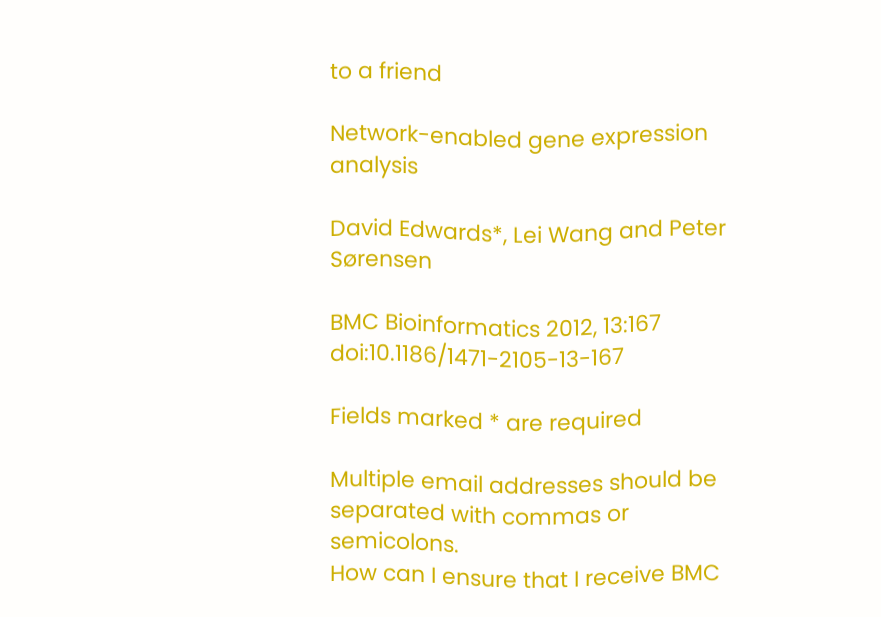to a friend

Network-enabled gene expression analysis

David Edwards*, Lei Wang and Peter Sørensen

BMC Bioinformatics 2012, 13:167  doi:10.1186/1471-2105-13-167

Fields marked * are required

Multiple email addresses should be separated with commas or semicolons.
How can I ensure that I receive BMC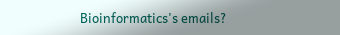Bioinformatics's emails?